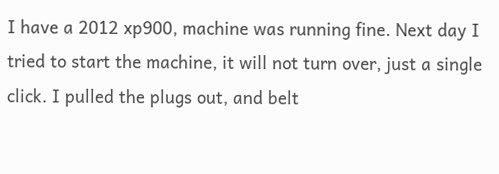I have a 2012 xp900, machine was running fine. Next day I tried to start the machine, it will not turn over, just a single click. I pulled the plugs out, and belt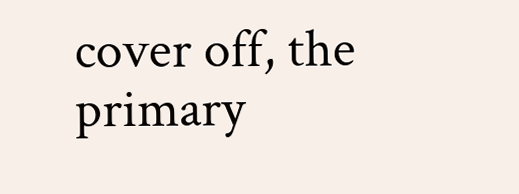cover off, the primary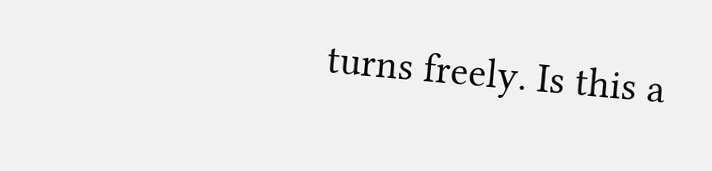turns freely. Is this a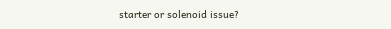starter or solenoid issue?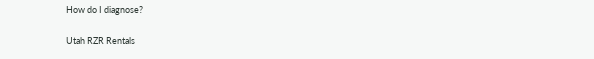How do I diagnose?

Utah RZR Rentals